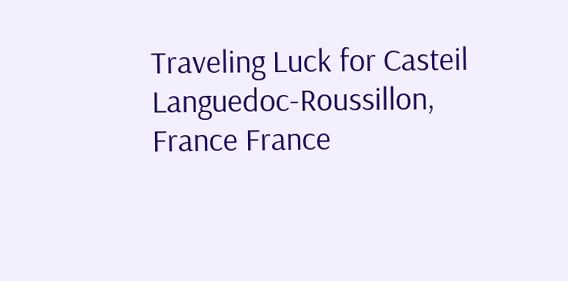Traveling Luck for Casteil Languedoc-Roussillon, France France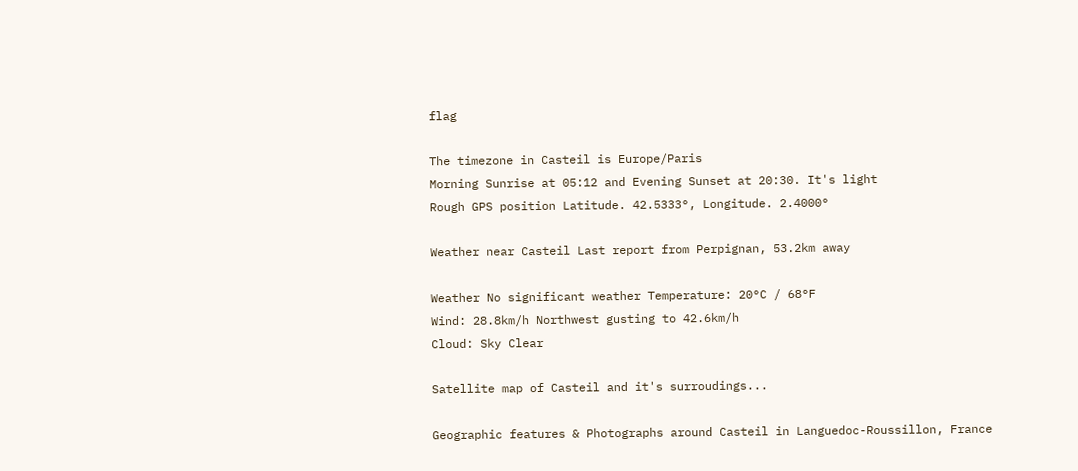flag

The timezone in Casteil is Europe/Paris
Morning Sunrise at 05:12 and Evening Sunset at 20:30. It's light
Rough GPS position Latitude. 42.5333°, Longitude. 2.4000°

Weather near Casteil Last report from Perpignan, 53.2km away

Weather No significant weather Temperature: 20°C / 68°F
Wind: 28.8km/h Northwest gusting to 42.6km/h
Cloud: Sky Clear

Satellite map of Casteil and it's surroudings...

Geographic features & Photographs around Casteil in Languedoc-Roussillon, France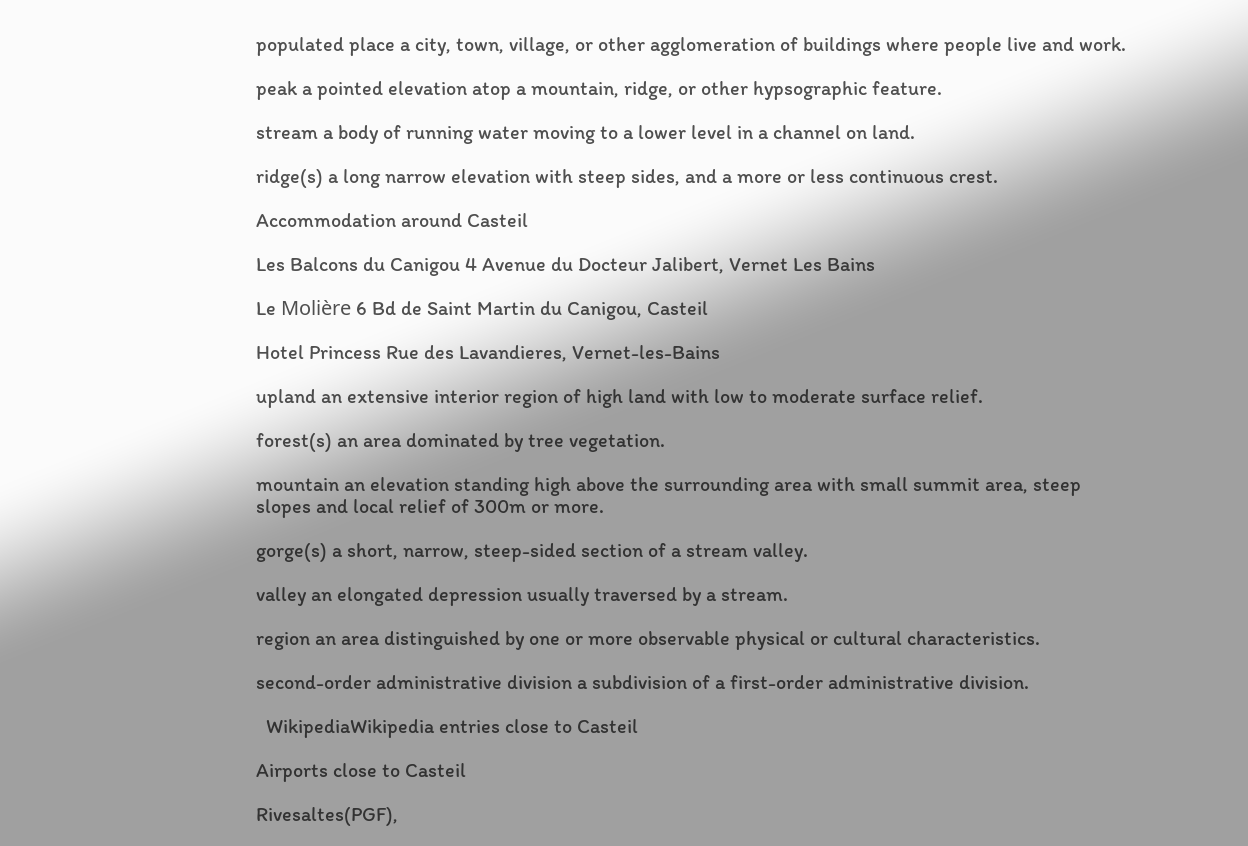populated place a city, town, village, or other agglomeration of buildings where people live and work.

peak a pointed elevation atop a mountain, ridge, or other hypsographic feature.

stream a body of running water moving to a lower level in a channel on land.

ridge(s) a long narrow elevation with steep sides, and a more or less continuous crest.

Accommodation around Casteil

Les Balcons du Canigou 4 Avenue du Docteur Jalibert, Vernet Les Bains

Le Molière 6 Bd de Saint Martin du Canigou, Casteil

Hotel Princess Rue des Lavandieres, Vernet-les-Bains

upland an extensive interior region of high land with low to moderate surface relief.

forest(s) an area dominated by tree vegetation.

mountain an elevation standing high above the surrounding area with small summit area, steep slopes and local relief of 300m or more.

gorge(s) a short, narrow, steep-sided section of a stream valley.

valley an elongated depression usually traversed by a stream.

region an area distinguished by one or more observable physical or cultural characteristics.

second-order administrative division a subdivision of a first-order administrative division.

  WikipediaWikipedia entries close to Casteil

Airports close to Casteil

Rivesaltes(PGF),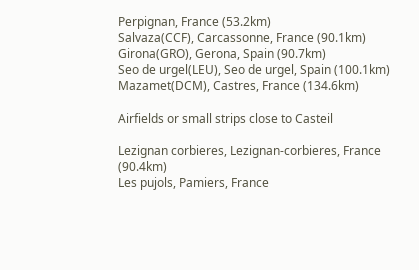Perpignan, France (53.2km)
Salvaza(CCF), Carcassonne, France (90.1km)
Girona(GRO), Gerona, Spain (90.7km)
Seo de urgel(LEU), Seo de urgel, Spain (100.1km)
Mazamet(DCM), Castres, France (134.6km)

Airfields or small strips close to Casteil

Lezignan corbieres, Lezignan-corbieres, France (90.4km)
Les pujols, Pamiers, France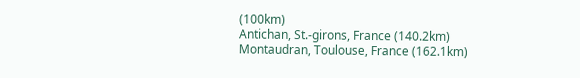(100km)
Antichan, St.-girons, France (140.2km)
Montaudran, Toulouse, France (162.1km)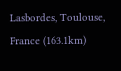Lasbordes, Toulouse, France (163.1km)